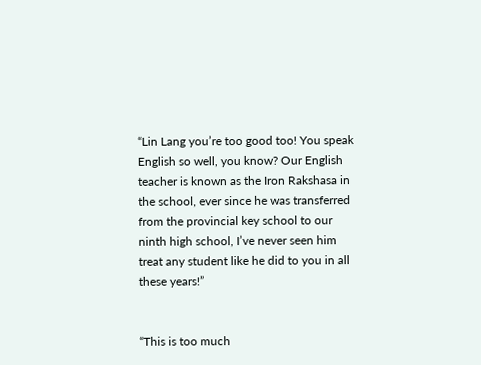“Lin Lang you’re too good too! You speak English so well, you know? Our English teacher is known as the Iron Rakshasa in the school, ever since he was transferred from the provincial key school to our ninth high school, I’ve never seen him treat any student like he did to you in all these years!”


“This is too much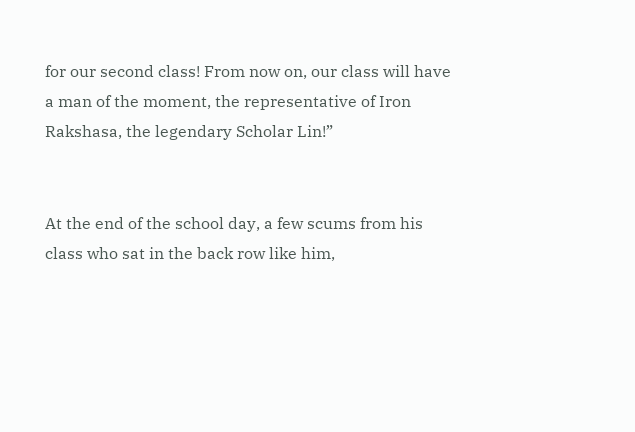for our second class! From now on, our class will have a man of the moment, the representative of Iron Rakshasa, the legendary Scholar Lin!”


At the end of the school day, a few scums from his class who sat in the back row like him,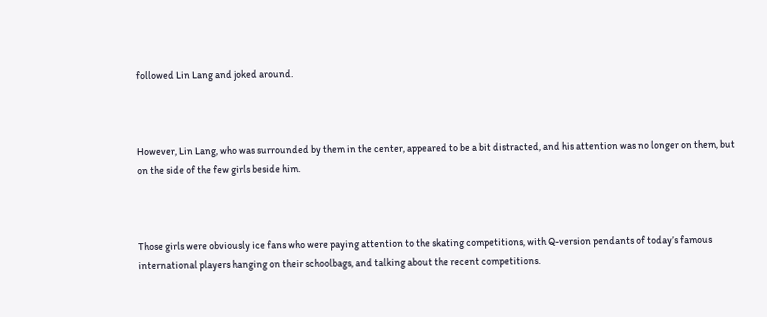followed Lin Lang and joked around.



However, Lin Lang, who was surrounded by them in the center, appeared to be a bit distracted, and his attention was no longer on them, but on the side of the few girls beside him.



Those girls were obviously ice fans who were paying attention to the skating competitions, with Q-version pendants of today’s famous international players hanging on their schoolbags, and talking about the recent competitions.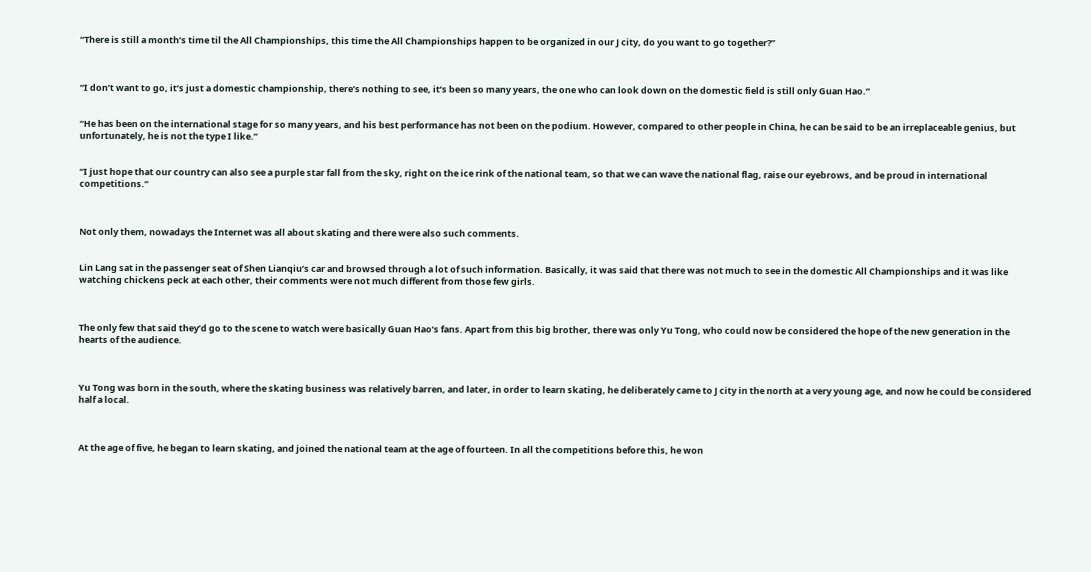“There is still a month’s time til the All Championships, this time the All Championships happen to be organized in our J city, do you want to go together?”



“I don’t want to go, it’s just a domestic championship, there’s nothing to see, it’s been so many years, the one who can look down on the domestic field is still only Guan Hao.”


“He has been on the international stage for so many years, and his best performance has not been on the podium. However, compared to other people in China, he can be said to be an irreplaceable genius, but unfortunately, he is not the type I like.”


“I just hope that our country can also see a purple star fall from the sky, right on the ice rink of the national team, so that we can wave the national flag, raise our eyebrows, and be proud in international competitions.”



Not only them, nowadays the Internet was all about skating and there were also such comments.


Lin Lang sat in the passenger seat of Shen Lianqiu’s car and browsed through a lot of such information. Basically, it was said that there was not much to see in the domestic All Championships and it was like watching chickens peck at each other, their comments were not much different from those few girls.



The only few that said they’d go to the scene to watch were basically Guan Hao’s fans. Apart from this big brother, there was only Yu Tong, who could now be considered the hope of the new generation in the hearts of the audience.



Yu Tong was born in the south, where the skating business was relatively barren, and later, in order to learn skating, he deliberately came to J city in the north at a very young age, and now he could be considered half a local.



At the age of five, he began to learn skating, and joined the national team at the age of fourteen. In all the competitions before this, he won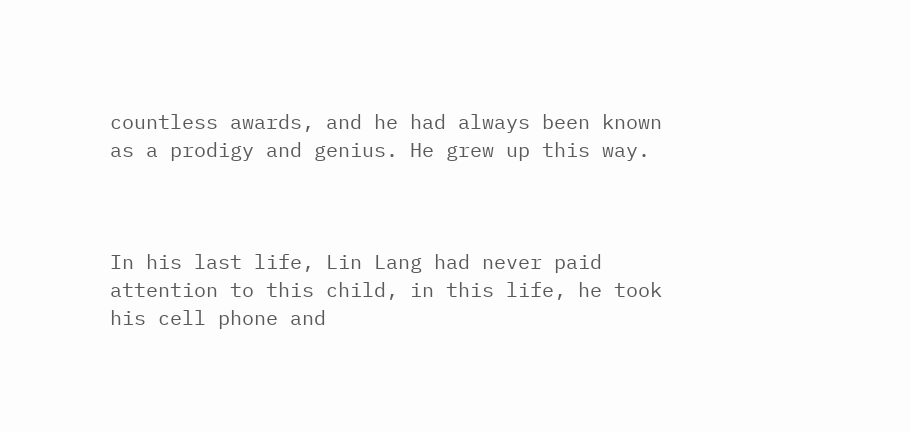countless awards, and he had always been known as a prodigy and genius. He grew up this way.



In his last life, Lin Lang had never paid attention to this child, in this life, he took his cell phone and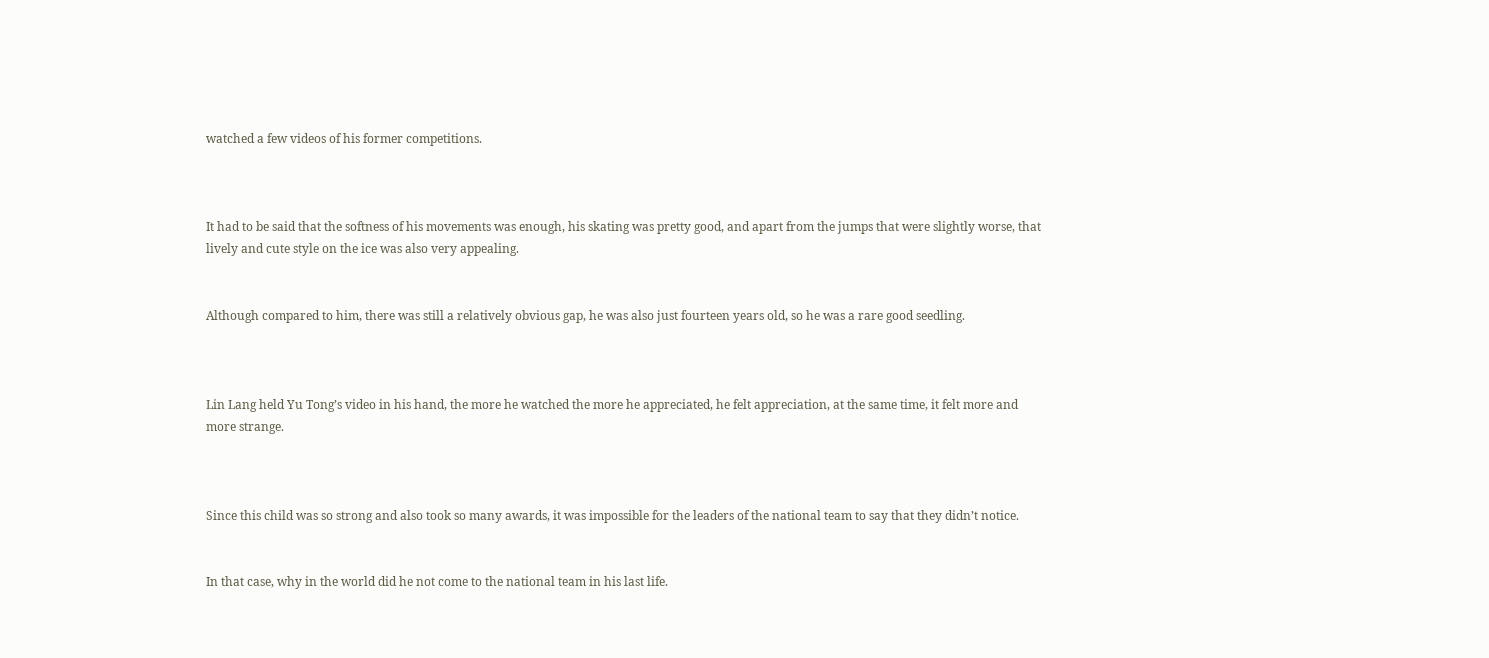watched a few videos of his former competitions.



It had to be said that the softness of his movements was enough, his skating was pretty good, and apart from the jumps that were slightly worse, that lively and cute style on the ice was also very appealing.


Although compared to him, there was still a relatively obvious gap, he was also just fourteen years old, so he was a rare good seedling.



Lin Lang held Yu Tong’s video in his hand, the more he watched the more he appreciated, he felt appreciation, at the same time, it felt more and more strange.



Since this child was so strong and also took so many awards, it was impossible for the leaders of the national team to say that they didn’t notice.


In that case, why in the world did he not come to the national team in his last life.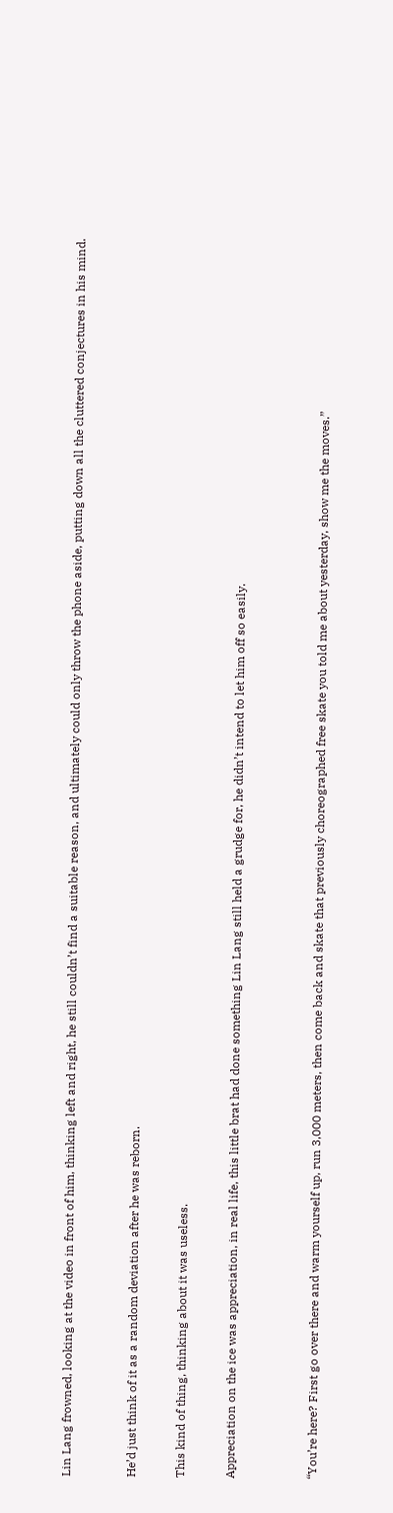Lin Lang frowned, looking at the video in front of him, thinking left and right, he still couldn’t find a suitable reason, and ultimately could only throw the phone aside, putting down all the cluttered conjectures in his mind.



He’d just think of it as a random deviation after he was reborn.


This kind of thing, thinking about it was useless.


Appreciation on the ice was appreciation, in real life, this little brat had done something Lin Lang still held a grudge for, he didn’t intend to let him off so easily.




“You’re here? First go over there and warm yourself up, run 3,000 meters, then come back and skate that previously choreographed free skate you told me about yesterday, show me the moves.”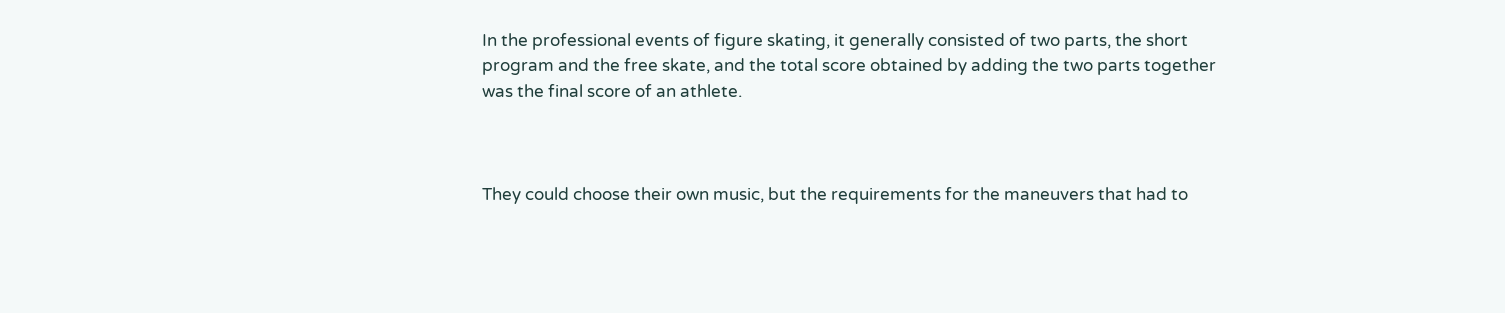In the professional events of figure skating, it generally consisted of two parts, the short program and the free skate, and the total score obtained by adding the two parts together was the final score of an athlete.



They could choose their own music, but the requirements for the maneuvers that had to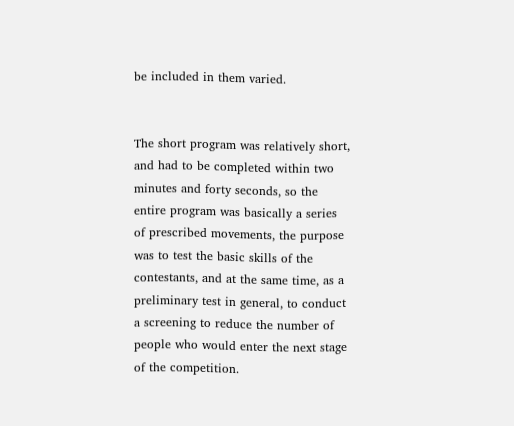be included in them varied.


The short program was relatively short, and had to be completed within two minutes and forty seconds, so the entire program was basically a series of prescribed movements, the purpose was to test the basic skills of the contestants, and at the same time, as a preliminary test in general, to conduct a screening to reduce the number of people who would enter the next stage of the competition.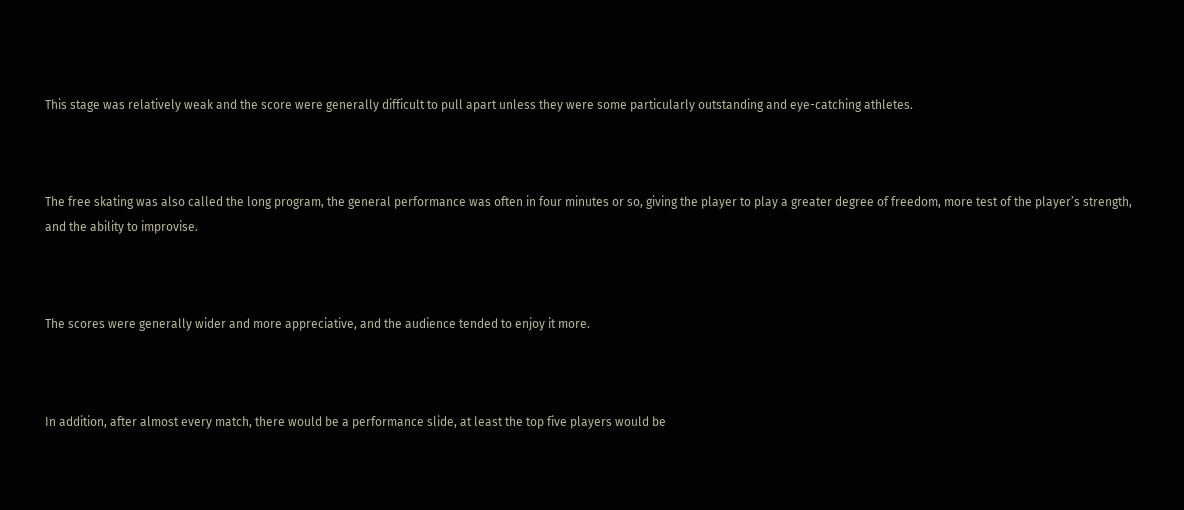This stage was relatively weak and the score were generally difficult to pull apart unless they were some particularly outstanding and eye-catching athletes.



The free skating was also called the long program, the general performance was often in four minutes or so, giving the player to play a greater degree of freedom, more test of the player’s strength, and the ability to improvise.



The scores were generally wider and more appreciative, and the audience tended to enjoy it more.



In addition, after almost every match, there would be a performance slide, at least the top five players would be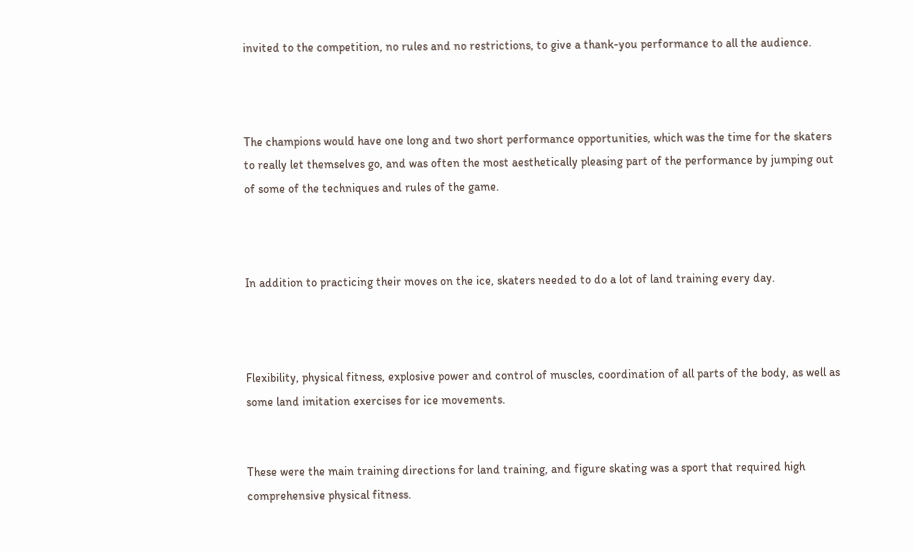invited to the competition, no rules and no restrictions, to give a thank-you performance to all the audience.



The champions would have one long and two short performance opportunities, which was the time for the skaters to really let themselves go, and was often the most aesthetically pleasing part of the performance by jumping out of some of the techniques and rules of the game.



In addition to practicing their moves on the ice, skaters needed to do a lot of land training every day.



Flexibility, physical fitness, explosive power and control of muscles, coordination of all parts of the body, as well as some land imitation exercises for ice movements.


These were the main training directions for land training, and figure skating was a sport that required high comprehensive physical fitness.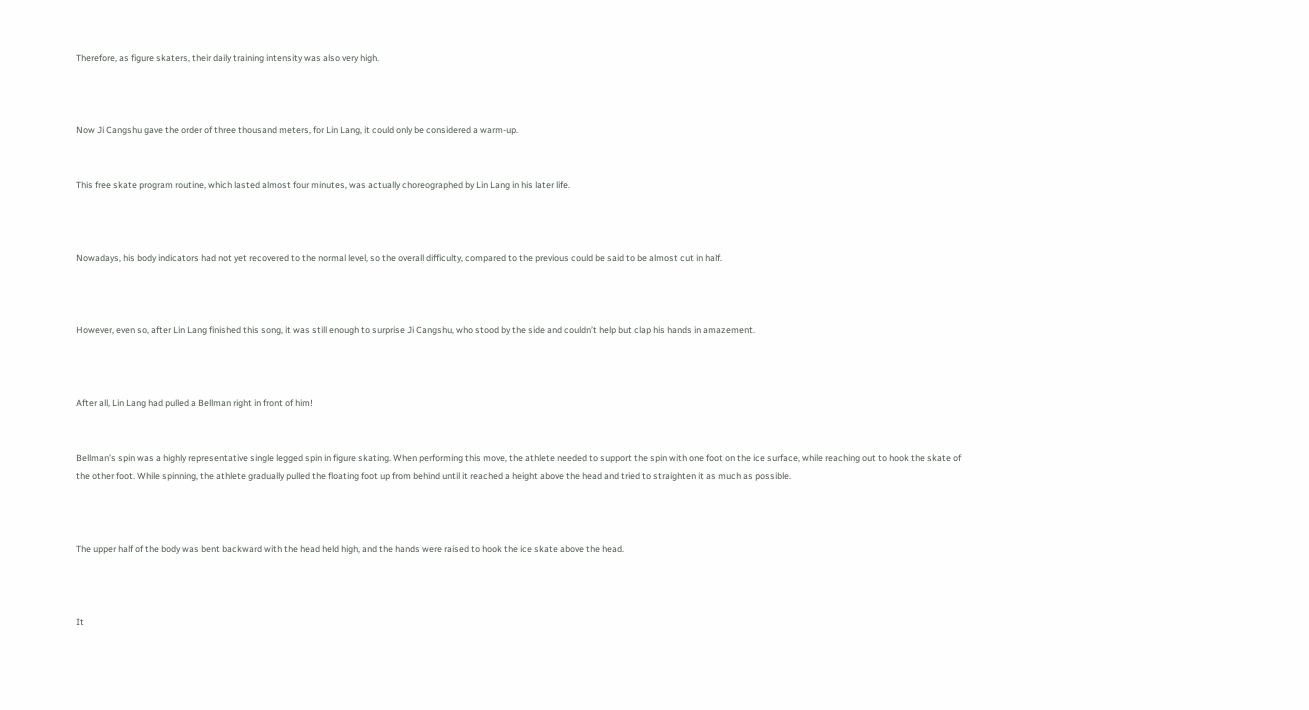Therefore, as figure skaters, their daily training intensity was also very high.



Now Ji Cangshu gave the order of three thousand meters, for Lin Lang, it could only be considered a warm-up.


This free skate program routine, which lasted almost four minutes, was actually choreographed by Lin Lang in his later life.



Nowadays, his body indicators had not yet recovered to the normal level, so the overall difficulty, compared to the previous could be said to be almost cut in half.



However, even so, after Lin Lang finished this song, it was still enough to surprise Ji Cangshu, who stood by the side and couldn’t help but clap his hands in amazement.



After all, Lin Lang had pulled a Bellman right in front of him!


Bellman’s spin was a highly representative single legged spin in figure skating. When performing this move, the athlete needed to support the spin with one foot on the ice surface, while reaching out to hook the skate of the other foot. While spinning, the athlete gradually pulled the floating foot up from behind until it reached a height above the head and tried to straighten it as much as possible.



The upper half of the body was bent backward with the head held high, and the hands were raised to hook the ice skate above the head.



It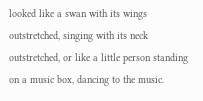looked like a swan with its wings outstretched, singing with its neck outstretched, or like a little person standing on a music box, dancing to the music.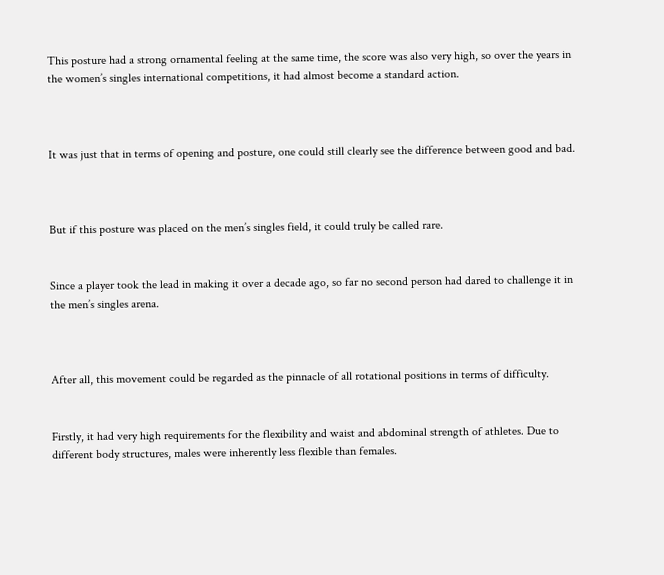This posture had a strong ornamental feeling at the same time, the score was also very high, so over the years in the women’s singles international competitions, it had almost become a standard action.



It was just that in terms of opening and posture, one could still clearly see the difference between good and bad.



But if this posture was placed on the men’s singles field, it could truly be called rare.


Since a player took the lead in making it over a decade ago, so far no second person had dared to challenge it in the men’s singles arena.



After all, this movement could be regarded as the pinnacle of all rotational positions in terms of difficulty.


Firstly, it had very high requirements for the flexibility and waist and abdominal strength of athletes. Due to different body structures, males were inherently less flexible than females.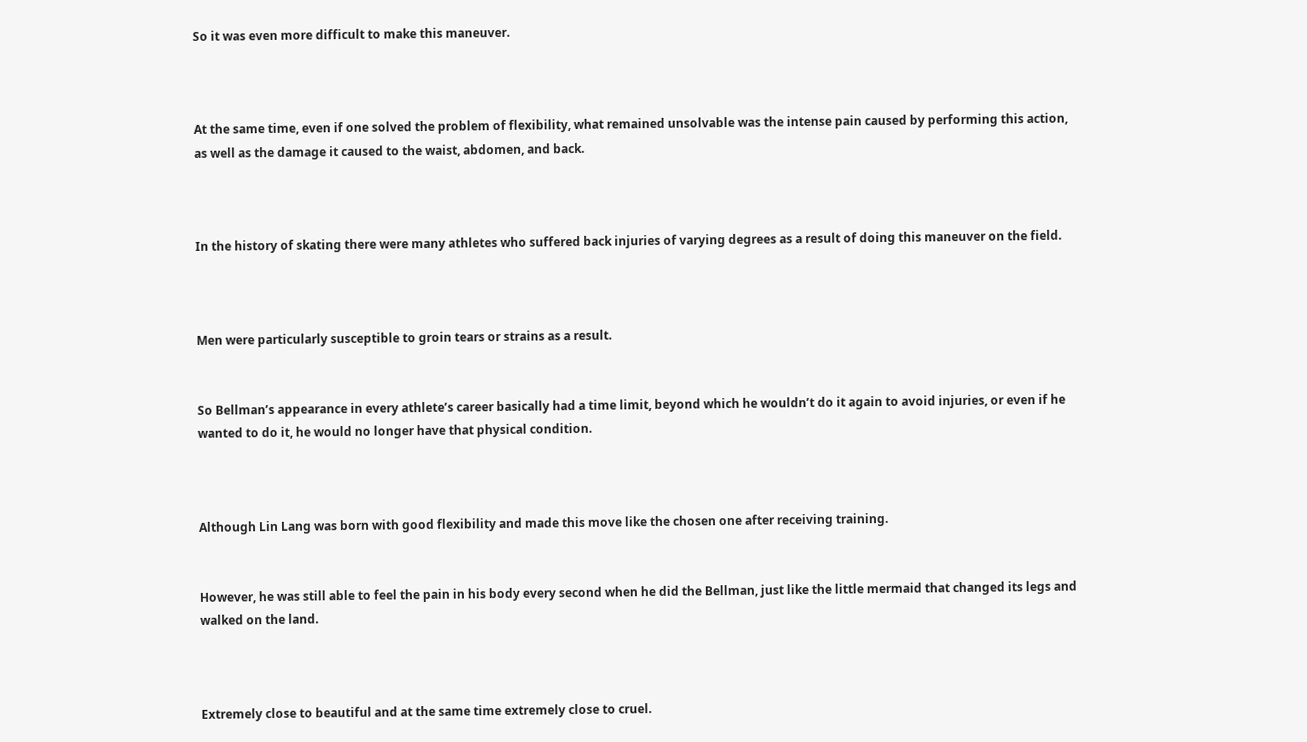So it was even more difficult to make this maneuver.



At the same time, even if one solved the problem of flexibility, what remained unsolvable was the intense pain caused by performing this action, as well as the damage it caused to the waist, abdomen, and back.



In the history of skating there were many athletes who suffered back injuries of varying degrees as a result of doing this maneuver on the field.



Men were particularly susceptible to groin tears or strains as a result.


So Bellman’s appearance in every athlete’s career basically had a time limit, beyond which he wouldn’t do it again to avoid injuries, or even if he wanted to do it, he would no longer have that physical condition.



Although Lin Lang was born with good flexibility and made this move like the chosen one after receiving training.


However, he was still able to feel the pain in his body every second when he did the Bellman, just like the little mermaid that changed its legs and walked on the land.



Extremely close to beautiful and at the same time extremely close to cruel.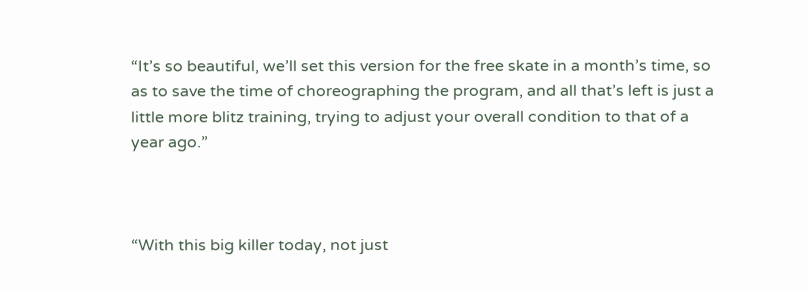“It’s so beautiful, we’ll set this version for the free skate in a month’s time, so as to save the time of choreographing the program, and all that’s left is just a little more blitz training, trying to adjust your overall condition to that of a year ago.”



“With this big killer today, not just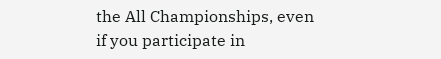the All Championships, even if you participate in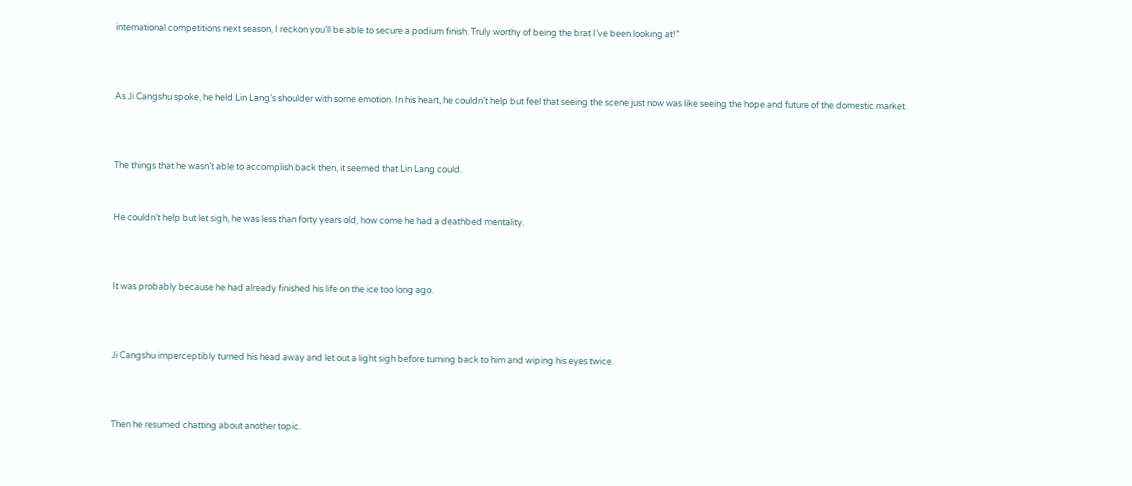international competitions next season, I reckon you’ll be able to secure a podium finish. Truly worthy of being the brat I’ve been looking at!”



As Ji Cangshu spoke, he held Lin Lang’s shoulder with some emotion. In his heart, he couldn’t help but feel that seeing the scene just now was like seeing the hope and future of the domestic market.



The things that he wasn’t able to accomplish back then, it seemed that Lin Lang could.


He couldn’t help but let sigh, he was less than forty years old, how come he had a deathbed mentality.



It was probably because he had already finished his life on the ice too long ago.



Ji Cangshu imperceptibly turned his head away and let out a light sigh before turning back to him and wiping his eyes twice.



Then he resumed chatting about another topic.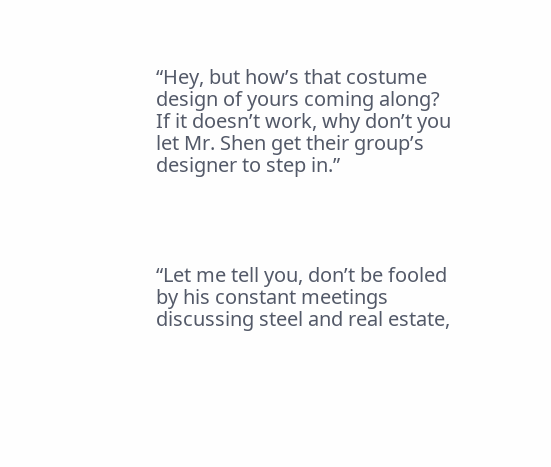“Hey, but how’s that costume design of yours coming along? If it doesn’t work, why don’t you let Mr. Shen get their group’s designer to step in.”




“Let me tell you, don’t be fooled by his constant meetings discussing steel and real estate,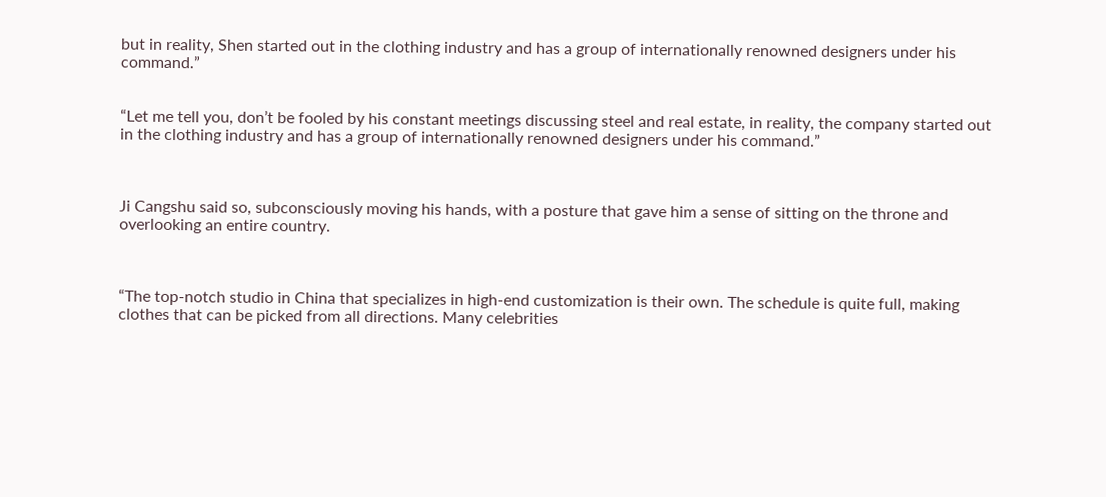but in reality, Shen started out in the clothing industry and has a group of internationally renowned designers under his command.”


“Let me tell you, don’t be fooled by his constant meetings discussing steel and real estate, in reality, the company started out in the clothing industry and has a group of internationally renowned designers under his command.”



Ji Cangshu said so, subconsciously moving his hands, with a posture that gave him a sense of sitting on the throne and overlooking an entire country.



“The top-notch studio in China that specializes in high-end customization is their own. The schedule is quite full, making clothes that can be picked from all directions. Many celebrities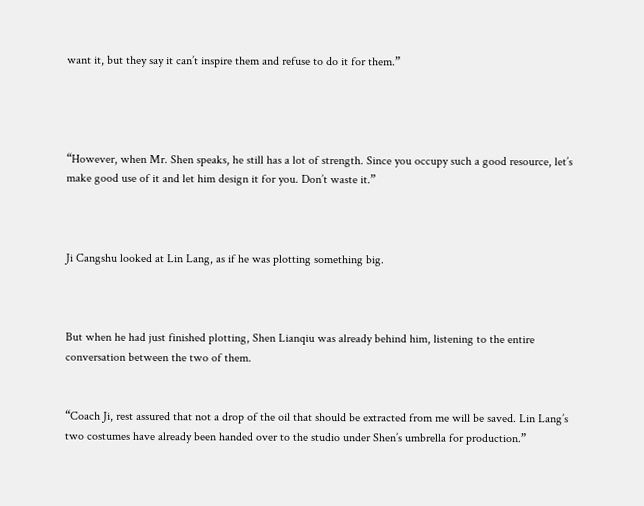want it, but they say it can’t inspire them and refuse to do it for them.”




“However, when Mr. Shen speaks, he still has a lot of strength. Since you occupy such a good resource, let’s make good use of it and let him design it for you. Don’t waste it.”



Ji Cangshu looked at Lin Lang, as if he was plotting something big.



But when he had just finished plotting, Shen Lianqiu was already behind him, listening to the entire conversation between the two of them.


“Coach Ji, rest assured that not a drop of the oil that should be extracted from me will be saved. Lin Lang’s two costumes have already been handed over to the studio under Shen’s umbrella for production.”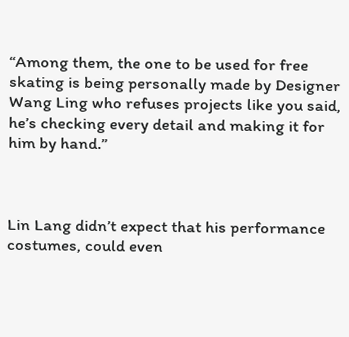“Among them, the one to be used for free skating is being personally made by Designer Wang Ling who refuses projects like you said, he’s checking every detail and making it for him by hand.”



Lin Lang didn’t expect that his performance costumes, could even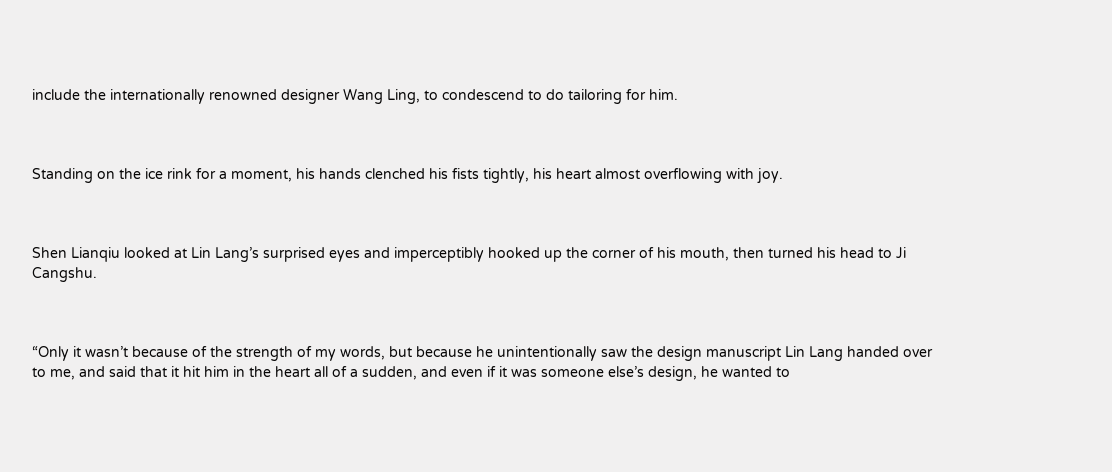include the internationally renowned designer Wang Ling, to condescend to do tailoring for him.



Standing on the ice rink for a moment, his hands clenched his fists tightly, his heart almost overflowing with joy.



Shen Lianqiu looked at Lin Lang’s surprised eyes and imperceptibly hooked up the corner of his mouth, then turned his head to Ji Cangshu.



“Only it wasn’t because of the strength of my words, but because he unintentionally saw the design manuscript Lin Lang handed over to me, and said that it hit him in the heart all of a sudden, and even if it was someone else’s design, he wanted to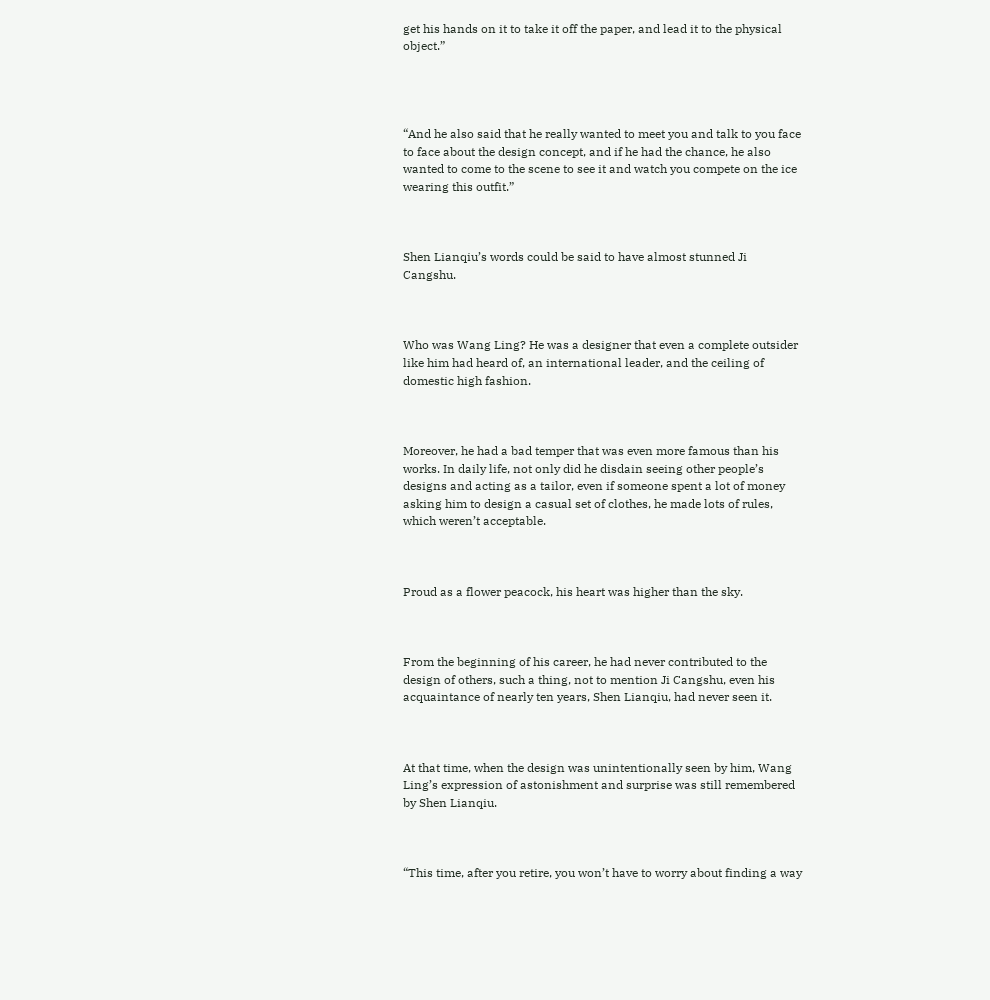get his hands on it to take it off the paper, and lead it to the physical object.”




“And he also said that he really wanted to meet you and talk to you face to face about the design concept, and if he had the chance, he also wanted to come to the scene to see it and watch you compete on the ice wearing this outfit.”



Shen Lianqiu’s words could be said to have almost stunned Ji Cangshu.



Who was Wang Ling? He was a designer that even a complete outsider like him had heard of, an international leader, and the ceiling of domestic high fashion.



Moreover, he had a bad temper that was even more famous than his works. In daily life, not only did he disdain seeing other people’s designs and acting as a tailor, even if someone spent a lot of money asking him to design a casual set of clothes, he made lots of rules, which weren’t acceptable.



Proud as a flower peacock, his heart was higher than the sky.



From the beginning of his career, he had never contributed to the design of others, such a thing, not to mention Ji Cangshu, even his acquaintance of nearly ten years, Shen Lianqiu, had never seen it.



At that time, when the design was unintentionally seen by him, Wang Ling’s expression of astonishment and surprise was still remembered by Shen Lianqiu.



“This time, after you retire, you won’t have to worry about finding a way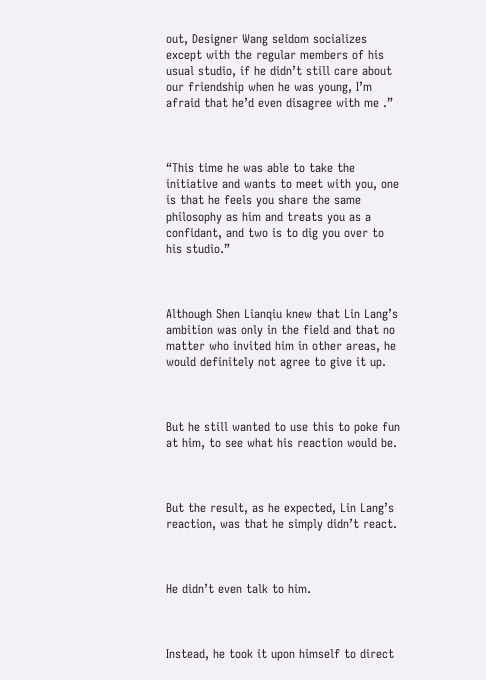out, Designer Wang seldom socializes except with the regular members of his usual studio, if he didn’t still care about our friendship when he was young, I’m afraid that he’d even disagree with me .”



“This time he was able to take the initiative and wants to meet with you, one is that he feels you share the same philosophy as him and treats you as a confidant, and two is to dig you over to his studio.”



Although Shen Lianqiu knew that Lin Lang’s ambition was only in the field and that no matter who invited him in other areas, he would definitely not agree to give it up.



But he still wanted to use this to poke fun at him, to see what his reaction would be.



But the result, as he expected, Lin Lang’s reaction, was that he simply didn’t react.



He didn’t even talk to him.



Instead, he took it upon himself to direct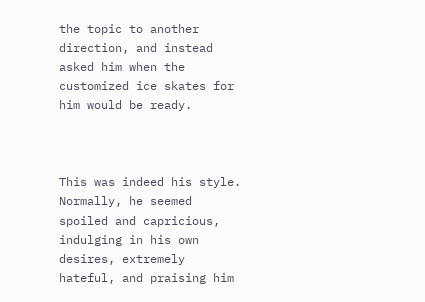the topic to another direction, and instead asked him when the customized ice skates for him would be ready.



This was indeed his style. Normally, he seemed spoiled and capricious, indulging in his own desires, extremely hateful, and praising him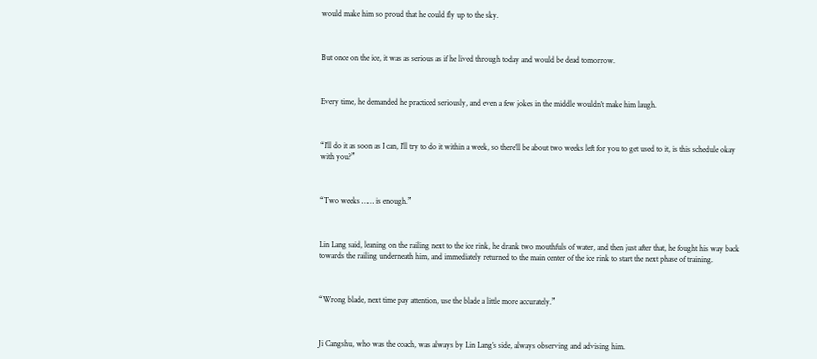would make him so proud that he could fly up to the sky.



But once on the ice, it was as serious as if he lived through today and would be dead tomorrow.



Every time, he demanded he practiced seriously, and even a few jokes in the middle wouldn’t make him laugh.



“I’ll do it as soon as I can, I’ll try to do it within a week, so there’ll be about two weeks left for you to get used to it, is this schedule okay with you?”



“Two weeks …… is enough.”



Lin Lang said, leaning on the railing next to the ice rink, he drank two mouthfuls of water, and then just after that, he fought his way back towards the railing underneath him, and immediately returned to the main center of the ice rink to start the next phase of training.



“Wrong blade, next time pay attention, use the blade a little more accurately.”



Ji Cangshu, who was the coach, was always by Lin Lang’s side, always observing and advising him.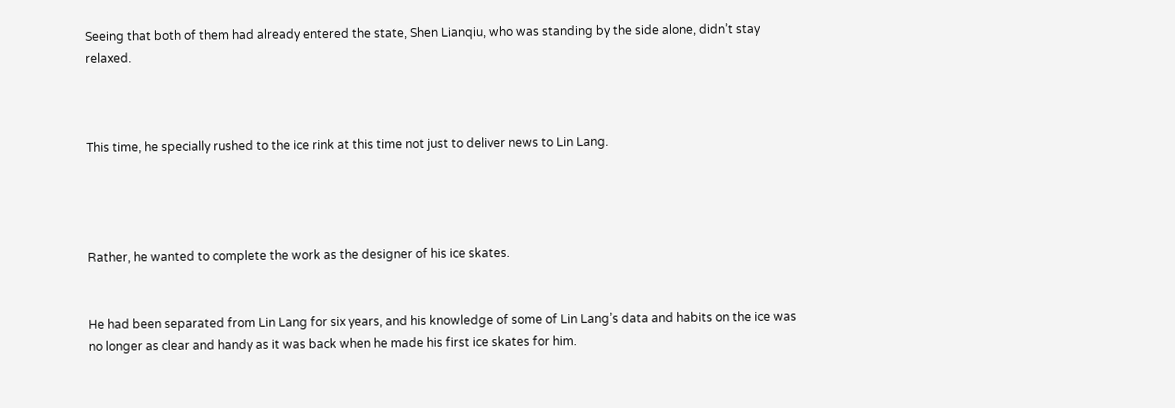Seeing that both of them had already entered the state, Shen Lianqiu, who was standing by the side alone, didn’t stay relaxed.



This time, he specially rushed to the ice rink at this time not just to deliver news to Lin Lang.




Rather, he wanted to complete the work as the designer of his ice skates.


He had been separated from Lin Lang for six years, and his knowledge of some of Lin Lang’s data and habits on the ice was no longer as clear and handy as it was back when he made his first ice skates for him.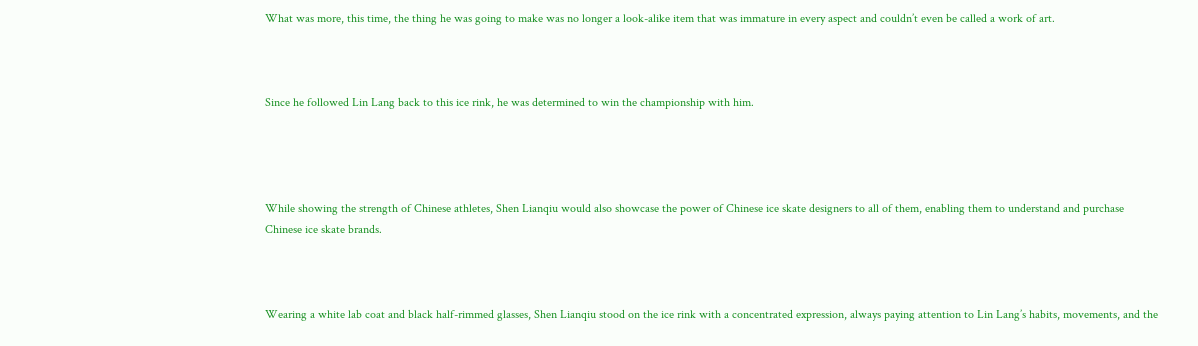What was more, this time, the thing he was going to make was no longer a look-alike item that was immature in every aspect and couldn’t even be called a work of art.



Since he followed Lin Lang back to this ice rink, he was determined to win the championship with him.




While showing the strength of Chinese athletes, Shen Lianqiu would also showcase the power of Chinese ice skate designers to all of them, enabling them to understand and purchase Chinese ice skate brands.



Wearing a white lab coat and black half-rimmed glasses, Shen Lianqiu stood on the ice rink with a concentrated expression, always paying attention to Lin Lang’s habits, movements, and the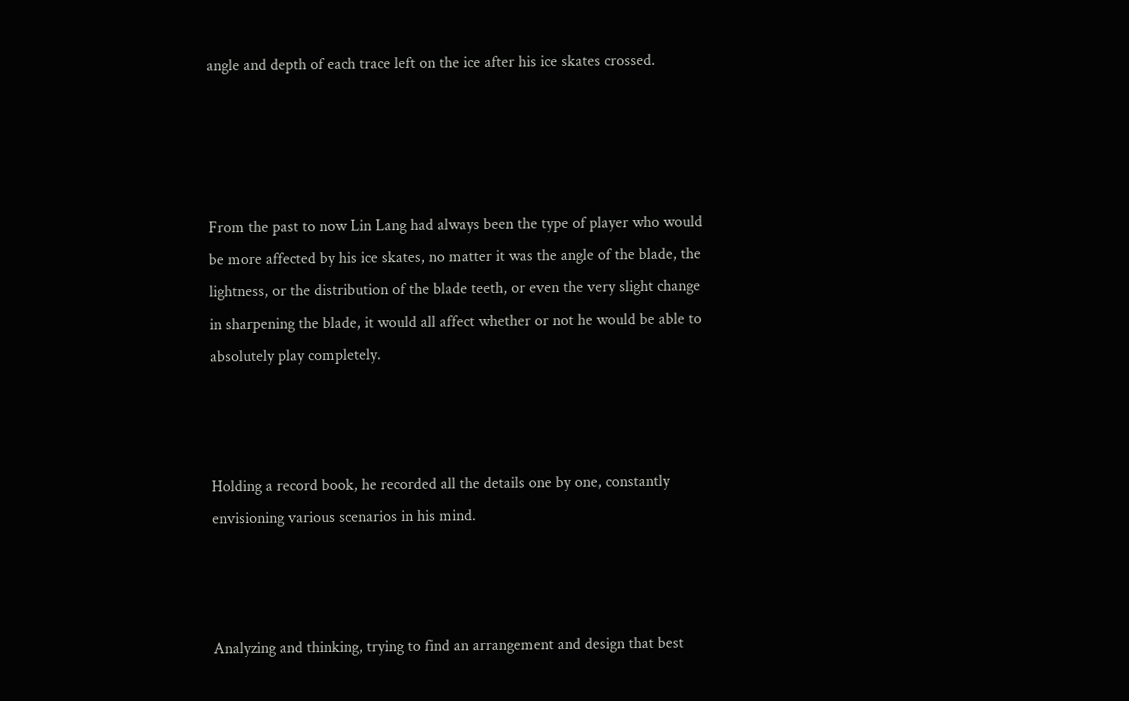angle and depth of each trace left on the ice after his ice skates crossed.




From the past to now Lin Lang had always been the type of player who would be more affected by his ice skates, no matter it was the angle of the blade, the lightness, or the distribution of the blade teeth, or even the very slight change in sharpening the blade, it would all affect whether or not he would be able to absolutely play completely.



Holding a record book, he recorded all the details one by one, constantly envisioning various scenarios in his mind.



Analyzing and thinking, trying to find an arrangement and design that best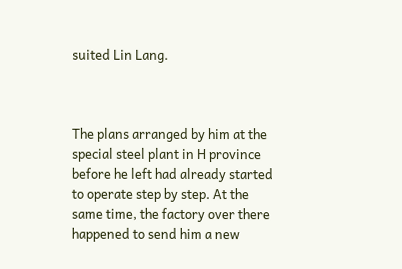suited Lin Lang.



The plans arranged by him at the special steel plant in H province before he left had already started to operate step by step. At the same time, the factory over there happened to send him a new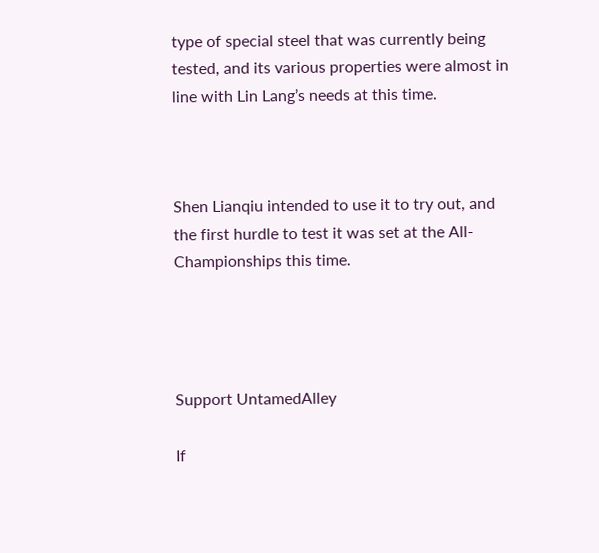type of special steel that was currently being tested, and its various properties were almost in line with Lin Lang’s needs at this time.



Shen Lianqiu intended to use it to try out, and the first hurdle to test it was set at the All-Championships this time.




Support UntamedAlley

If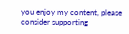you enjoy my content, please consider supporting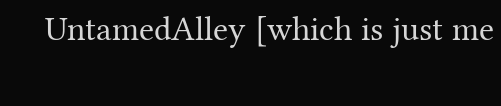UntamedAlley [which is just me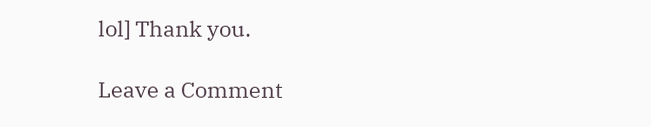lol] Thank you.

Leave a Comment